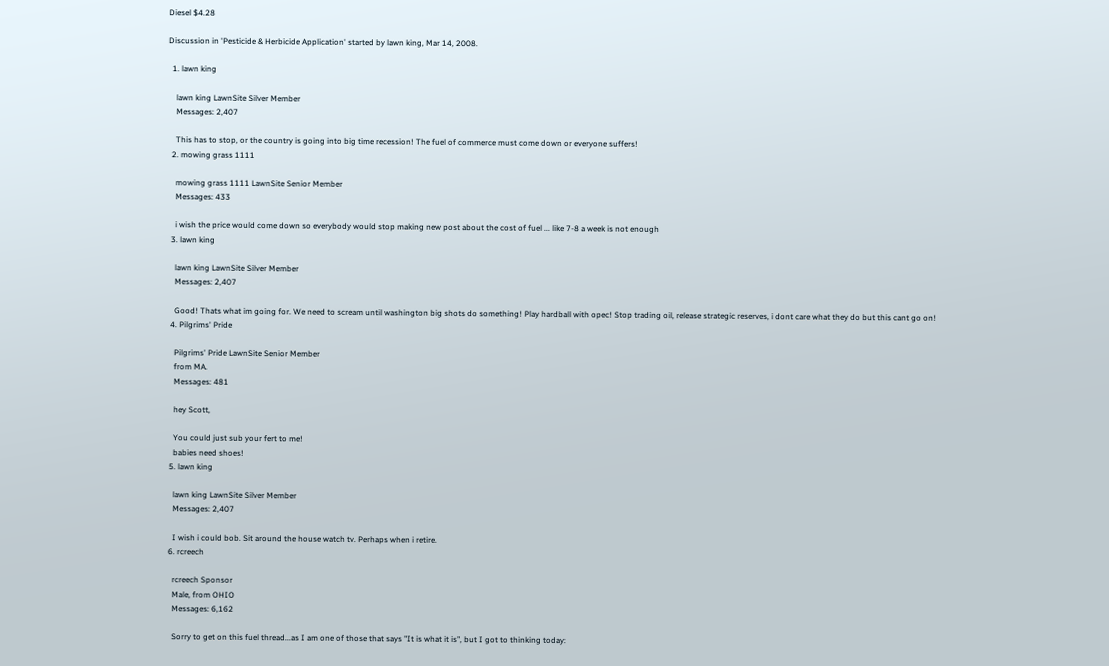Diesel $4.28

Discussion in 'Pesticide & Herbicide Application' started by lawn king, Mar 14, 2008.

  1. lawn king

    lawn king LawnSite Silver Member
    Messages: 2,407

    This has to stop, or the country is going into big time recession! The fuel of commerce must come down or everyone suffers!
  2. mowing grass 1111

    mowing grass 1111 LawnSite Senior Member
    Messages: 433

    i wish the price would come down so everybody would stop making new post about the cost of fuel ... like 7-8 a week is not enough
  3. lawn king

    lawn king LawnSite Silver Member
    Messages: 2,407

    Good! Thats what im going for. We need to scream until washington big shots do something! Play hardball with opec! Stop trading oil, release strategic reserves, i dont care what they do but this cant go on!
  4. Pilgrims' Pride

    Pilgrims' Pride LawnSite Senior Member
    from MA.
    Messages: 481

    hey Scott,

    You could just sub your fert to me!
    babies need shoes!
  5. lawn king

    lawn king LawnSite Silver Member
    Messages: 2,407

    I wish i could bob. Sit around the house watch tv. Perhaps when i retire.
  6. rcreech

    rcreech Sponsor
    Male, from OHIO
    Messages: 6,162

    Sorry to get on this fuel thread...as I am one of those that says "It is what it is", but I got to thinking today: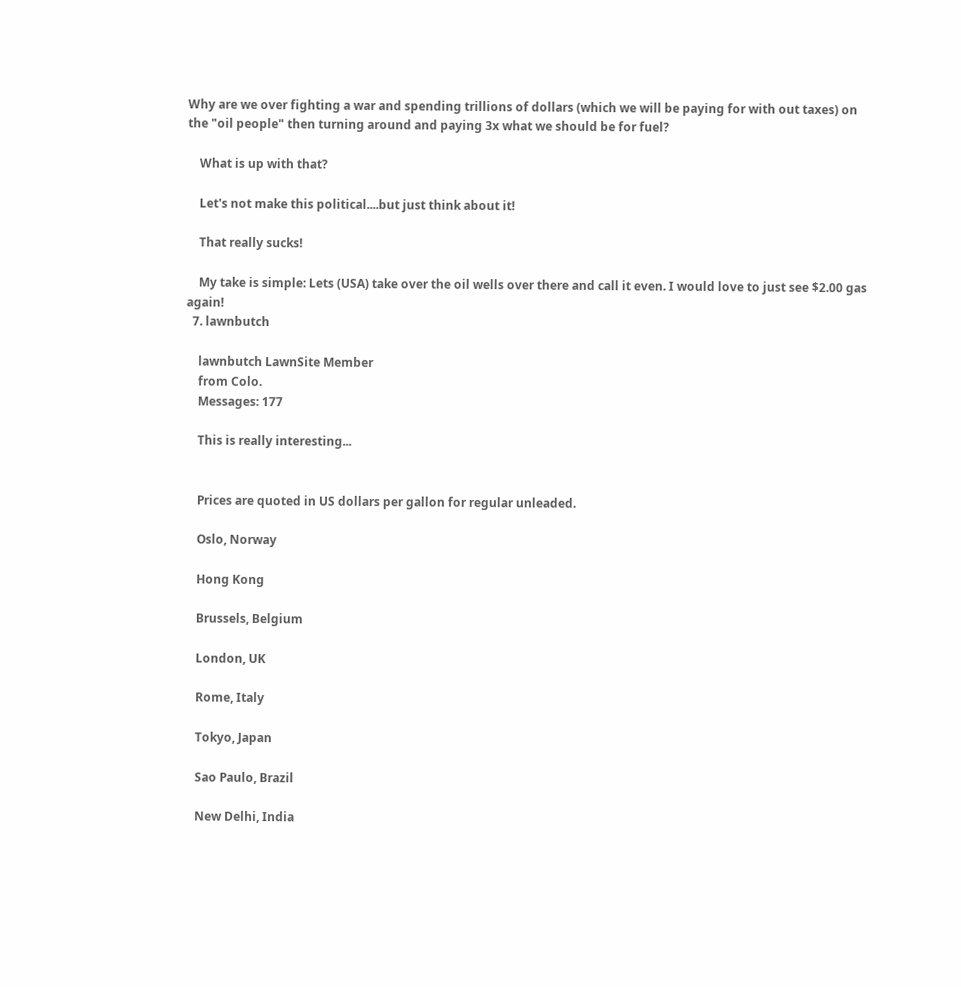Why are we over fighting a war and spending trillions of dollars (which we will be paying for with out taxes) on the "oil people" then turning around and paying 3x what we should be for fuel?

    What is up with that?

    Let's not make this political....but just think about it!

    That really sucks!

    My take is simple: Lets (USA) take over the oil wells over there and call it even. I would love to just see $2.00 gas again!
  7. lawnbutch

    lawnbutch LawnSite Member
    from Colo.
    Messages: 177

    This is really interesting...


    Prices are quoted in US dollars per gallon for regular unleaded.

    Oslo, Norway

    Hong Kong

    Brussels, Belgium

    London, UK

    Rome, Italy

    Tokyo, Japan

    Sao Paulo, Brazil

    New Delhi, India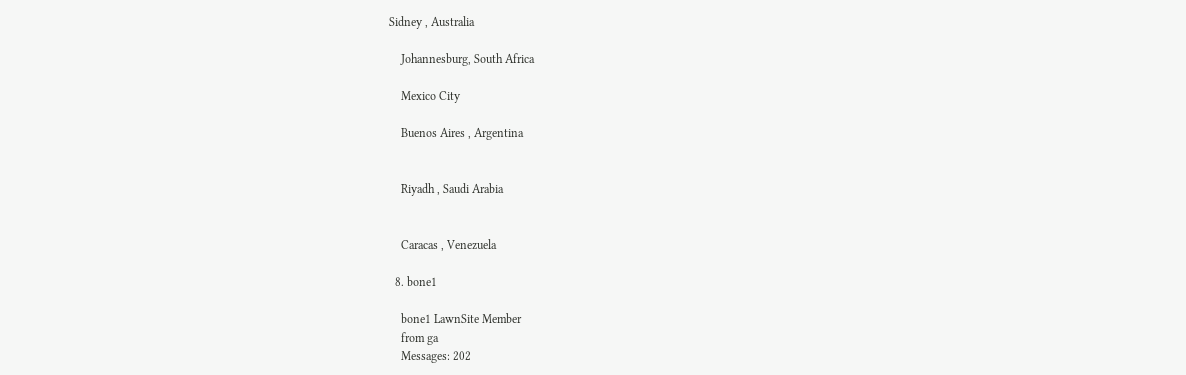Sidney , Australia

    Johannesburg, South Africa

    Mexico City

    Buenos Aires , Argentina


    Riyadh , Saudi Arabia


    Caracas , Venezuela

  8. bone1

    bone1 LawnSite Member
    from ga
    Messages: 202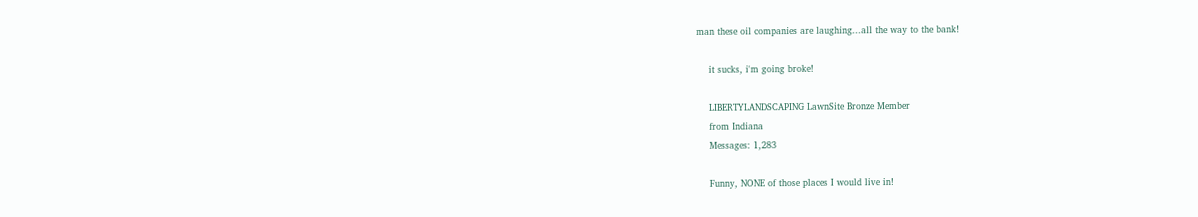man these oil companies are laughing...all the way to the bank!

    it sucks, i'm going broke!

    LIBERTYLANDSCAPING LawnSite Bronze Member
    from Indiana
    Messages: 1,283

    Funny, NONE of those places I would live in!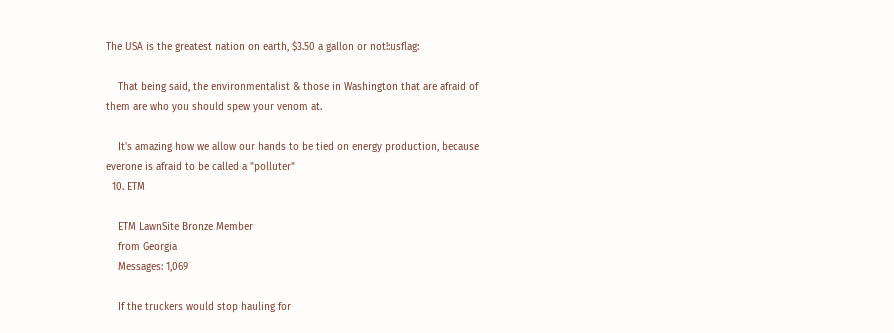The USA is the greatest nation on earth, $3.50 a gallon or not!:usflag:

    That being said, the environmentalist & those in Washington that are afraid of them are who you should spew your venom at.

    It's amazing how we allow our hands to be tied on energy production, because everone is afraid to be called a "polluter"
  10. ETM

    ETM LawnSite Bronze Member
    from Georgia
    Messages: 1,069

    If the truckers would stop hauling for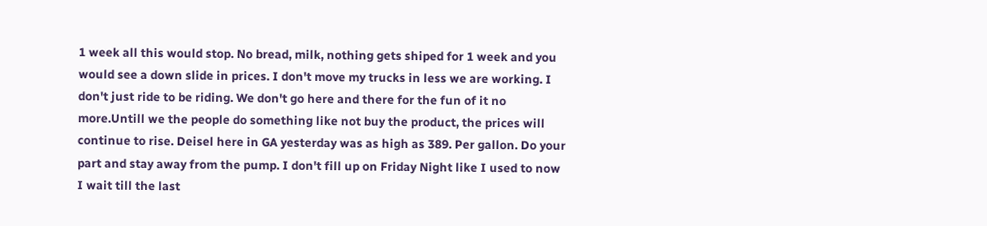1 week all this would stop. No bread, milk, nothing gets shiped for 1 week and you would see a down slide in prices. I don't move my trucks in less we are working. I don't just ride to be riding. We don't go here and there for the fun of it no more.Untill we the people do something like not buy the product, the prices will continue to rise. Deisel here in GA yesterday was as high as 389. Per gallon. Do your part and stay away from the pump. I don't fill up on Friday Night like I used to now I wait till the last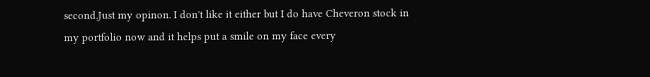second.Just my opinon. I don't like it either but I do have Cheveron stock in my portfolio now and it helps put a smile on my face every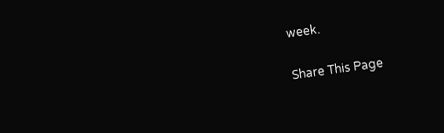week.

Share This Page